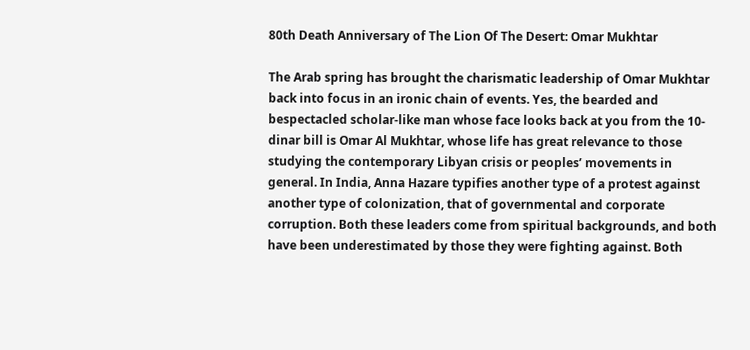80th Death Anniversary of The Lion Of The Desert: Omar Mukhtar

The Arab spring has brought the charismatic leadership of Omar Mukhtar back into focus in an ironic chain of events. Yes, the bearded and bespectacled scholar-like man whose face looks back at you from the 10-dinar bill is Omar Al Mukhtar, whose life has great relevance to those studying the contemporary Libyan crisis or peoples’ movements in general. In India, Anna Hazare typifies another type of a protest against another type of colonization, that of governmental and corporate corruption. Both these leaders come from spiritual backgrounds, and both have been underestimated by those they were fighting against. Both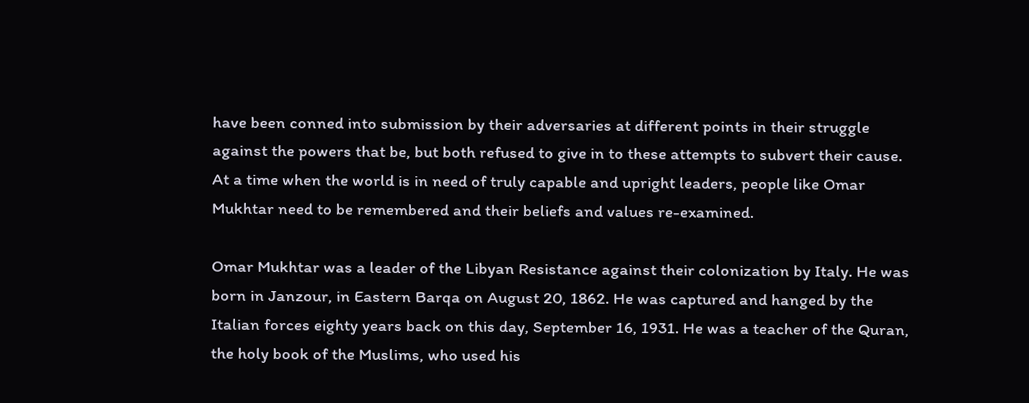have been conned into submission by their adversaries at different points in their struggle against the powers that be, but both refused to give in to these attempts to subvert their cause. At a time when the world is in need of truly capable and upright leaders, people like Omar Mukhtar need to be remembered and their beliefs and values re-examined.

Omar Mukhtar was a leader of the Libyan Resistance against their colonization by Italy. He was born in Janzour, in Eastern Barqa on August 20, 1862. He was captured and hanged by the Italian forces eighty years back on this day, September 16, 1931. He was a teacher of the Quran, the holy book of the Muslims, who used his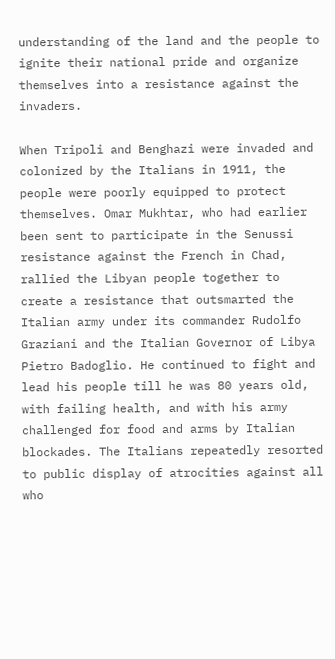understanding of the land and the people to ignite their national pride and organize themselves into a resistance against the invaders.

When Tripoli and Benghazi were invaded and colonized by the Italians in 1911, the people were poorly equipped to protect themselves. Omar Mukhtar, who had earlier been sent to participate in the Senussi resistance against the French in Chad, rallied the Libyan people together to create a resistance that outsmarted the Italian army under its commander Rudolfo Graziani and the Italian Governor of Libya Pietro Badoglio. He continued to fight and lead his people till he was 80 years old, with failing health, and with his army challenged for food and arms by Italian blockades. The Italians repeatedly resorted to public display of atrocities against all who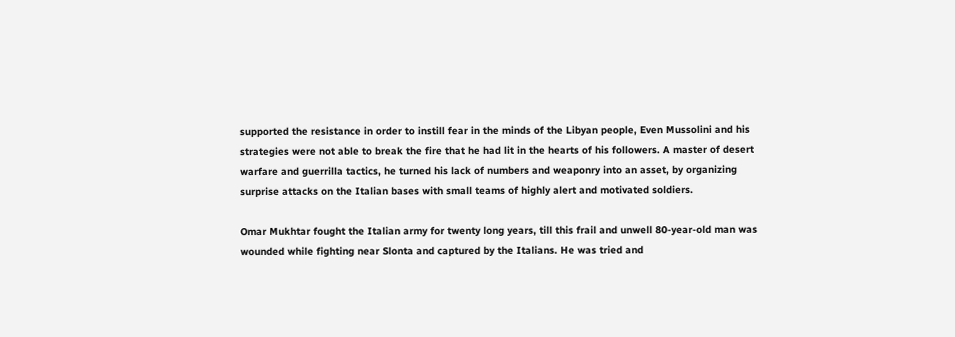supported the resistance in order to instill fear in the minds of the Libyan people, Even Mussolini and his strategies were not able to break the fire that he had lit in the hearts of his followers. A master of desert warfare and guerrilla tactics, he turned his lack of numbers and weaponry into an asset, by organizing surprise attacks on the Italian bases with small teams of highly alert and motivated soldiers.

Omar Mukhtar fought the Italian army for twenty long years, till this frail and unwell 80-year-old man was wounded while fighting near Slonta and captured by the Italians. He was tried and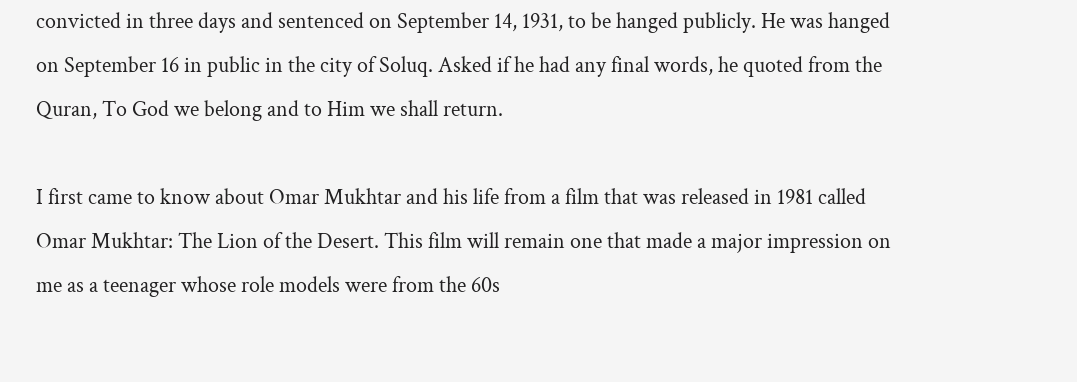convicted in three days and sentenced on September 14, 1931, to be hanged publicly. He was hanged on September 16 in public in the city of Soluq. Asked if he had any final words, he quoted from the Quran, To God we belong and to Him we shall return.

I first came to know about Omar Mukhtar and his life from a film that was released in 1981 called Omar Mukhtar: The Lion of the Desert. This film will remain one that made a major impression on me as a teenager whose role models were from the 60s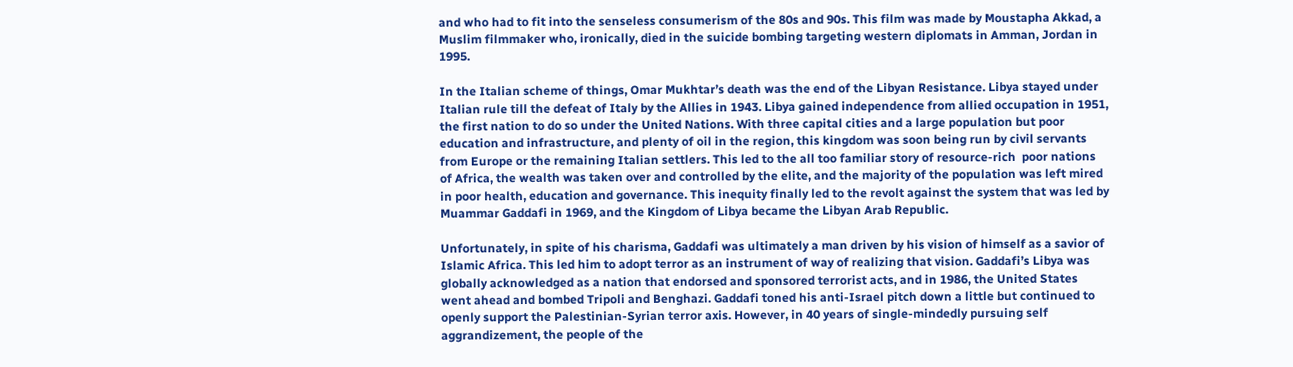and who had to fit into the senseless consumerism of the 80s and 90s. This film was made by Moustapha Akkad, a Muslim filmmaker who, ironically, died in the suicide bombing targeting western diplomats in Amman, Jordan in 1995.

In the Italian scheme of things, Omar Mukhtar’s death was the end of the Libyan Resistance. Libya stayed under Italian rule till the defeat of Italy by the Allies in 1943. Libya gained independence from allied occupation in 1951, the first nation to do so under the United Nations. With three capital cities and a large population but poor education and infrastructure, and plenty of oil in the region, this kingdom was soon being run by civil servants from Europe or the remaining Italian settlers. This led to the all too familiar story of resource-rich  poor nations of Africa, the wealth was taken over and controlled by the elite, and the majority of the population was left mired in poor health, education and governance. This inequity finally led to the revolt against the system that was led by Muammar Gaddafi in 1969, and the Kingdom of Libya became the Libyan Arab Republic.

Unfortunately, in spite of his charisma, Gaddafi was ultimately a man driven by his vision of himself as a savior of Islamic Africa. This led him to adopt terror as an instrument of way of realizing that vision. Gaddafi’s Libya was globally acknowledged as a nation that endorsed and sponsored terrorist acts, and in 1986, the United States went ahead and bombed Tripoli and Benghazi. Gaddafi toned his anti-Israel pitch down a little but continued to openly support the Palestinian-Syrian terror axis. However, in 40 years of single-mindedly pursuing self aggrandizement, the people of the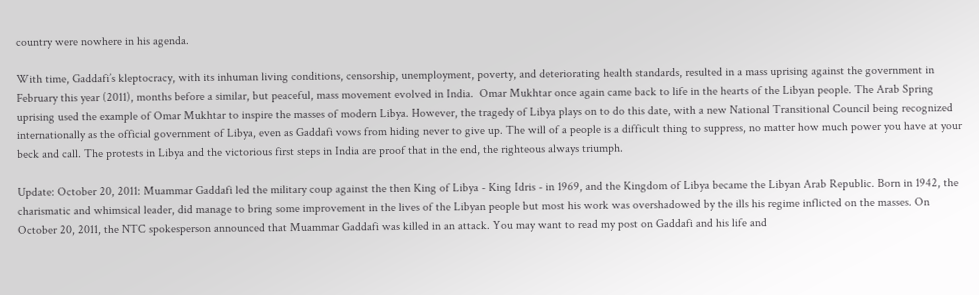country were nowhere in his agenda.

With time, Gaddafi’s kleptocracy, with its inhuman living conditions, censorship, unemployment, poverty, and deteriorating health standards, resulted in a mass uprising against the government in February this year (2011), months before a similar, but peaceful, mass movement evolved in India.  Omar Mukhtar once again came back to life in the hearts of the Libyan people. The Arab Spring uprising used the example of Omar Mukhtar to inspire the masses of modern Libya. However, the tragedy of Libya plays on to do this date, with a new National Transitional Council being recognized internationally as the official government of Libya, even as Gaddafi vows from hiding never to give up. The will of a people is a difficult thing to suppress, no matter how much power you have at your beck and call. The protests in Libya and the victorious first steps in India are proof that in the end, the righteous always triumph.

Update: October 20, 2011: Muammar Gaddafi led the military coup against the then King of Libya - King Idris - in 1969, and the Kingdom of Libya became the Libyan Arab Republic. Born in 1942, the charismatic and whimsical leader, did manage to bring some improvement in the lives of the Libyan people but most his work was overshadowed by the ills his regime inflicted on the masses. On October 20, 2011, the NTC spokesperson announced that Muammar Gaddafi was killed in an attack. You may want to read my post on Gaddafi and his life and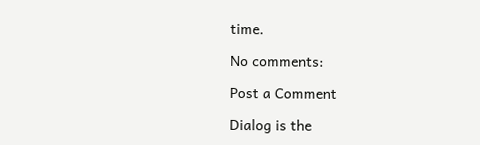time.

No comments:

Post a Comment

Dialog is the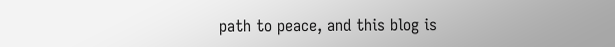path to peace, and this blog is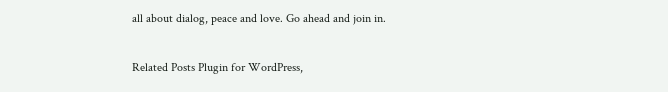all about dialog, peace and love. Go ahead and join in.

Related Posts Plugin for WordPress,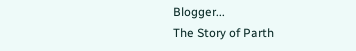Blogger...
The Story of Parth